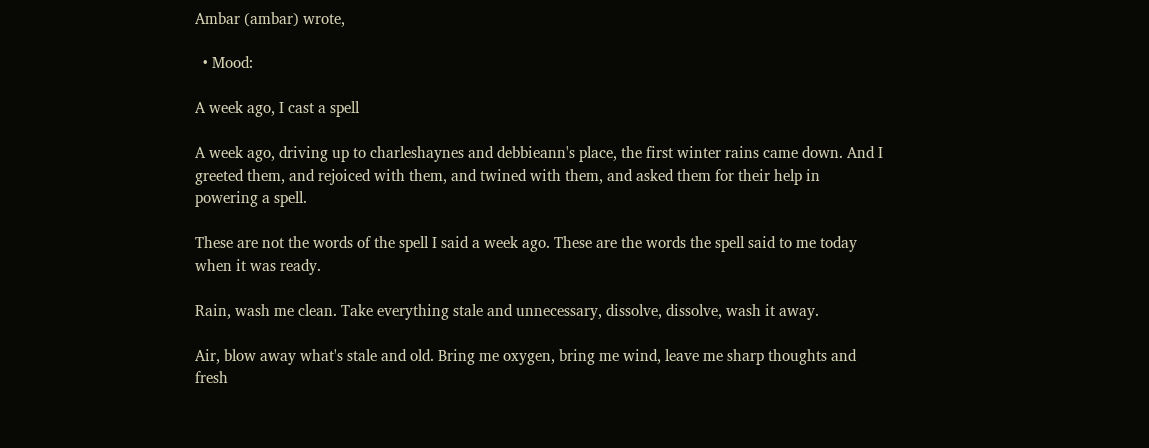Ambar (ambar) wrote,

  • Mood:

A week ago, I cast a spell

A week ago, driving up to charleshaynes and debbieann's place, the first winter rains came down. And I greeted them, and rejoiced with them, and twined with them, and asked them for their help in powering a spell.

These are not the words of the spell I said a week ago. These are the words the spell said to me today when it was ready.

Rain, wash me clean. Take everything stale and unnecessary, dissolve, dissolve, wash it away.

Air, blow away what's stale and old. Bring me oxygen, bring me wind, leave me sharp thoughts and fresh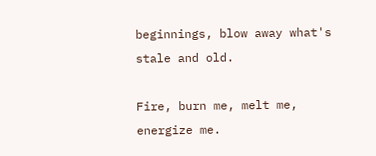beginnings, blow away what's stale and old.

Fire, burn me, melt me, energize me.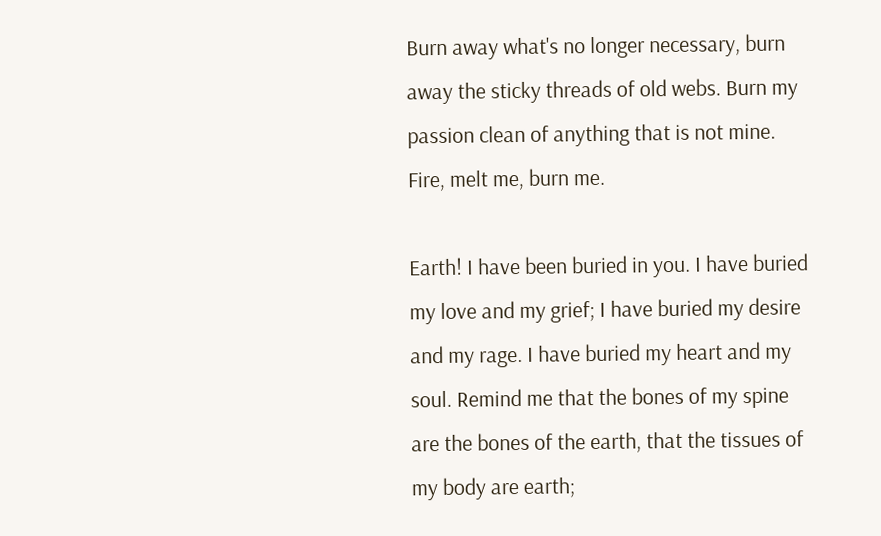Burn away what's no longer necessary, burn away the sticky threads of old webs. Burn my passion clean of anything that is not mine. Fire, melt me, burn me.

Earth! I have been buried in you. I have buried my love and my grief; I have buried my desire and my rage. I have buried my heart and my soul. Remind me that the bones of my spine are the bones of the earth, that the tissues of my body are earth;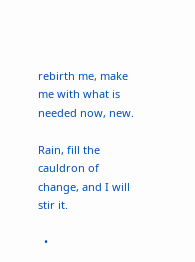rebirth me, make me with what is needed now, new.

Rain, fill the cauldron of change, and I will stir it.

  •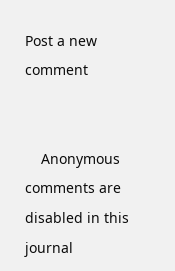Post a new comment


    Anonymous comments are disabled in this journal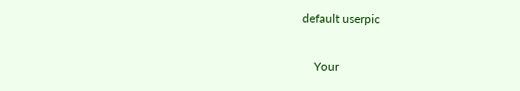default userpic

    Your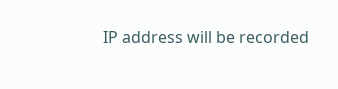IP address will be recorded